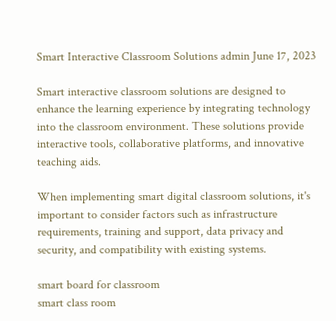Smart Interactive Classroom Solutions admin June 17, 2023

Smart interactive classroom solutions are designed to enhance the learning experience by integrating technology into the classroom environment. These solutions provide interactive tools, collaborative platforms, and innovative teaching aids.

When implementing smart digital classroom solutions, it's important to consider factors such as infrastructure requirements, training and support, data privacy and security, and compatibility with existing systems.

smart board for classroom
smart class room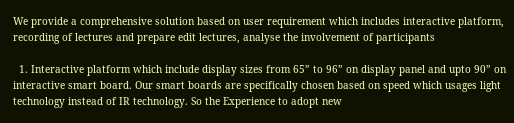We provide a comprehensive solution based on user requirement which includes interactive platform, recording of lectures and prepare edit lectures, analyse the involvement of participants

  1. Interactive platform which include display sizes from 65” to 96” on display panel and upto 90” on interactive smart board. Our smart boards are specifically chosen based on speed which usages light technology instead of IR technology. So the Experience to adopt new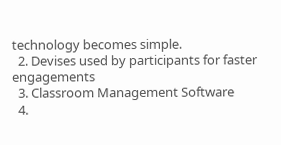technology becomes simple.
  2. Devises used by participants for faster engagements
  3. Classroom Management Software
  4.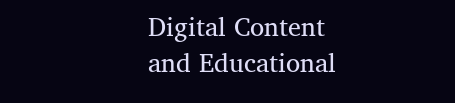Digital Content and Educational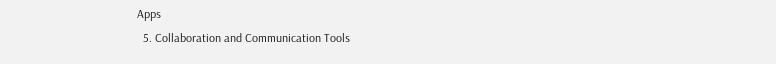Apps
  5. Collaboration and Communication Tools